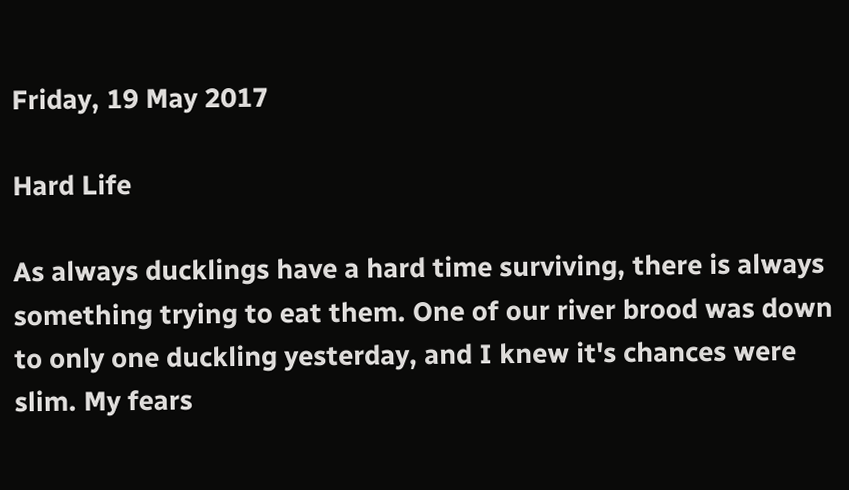Friday, 19 May 2017

Hard Life

As always ducklings have a hard time surviving, there is always something trying to eat them. One of our river brood was down to only one duckling yesterday, and I knew it's chances were slim. My fears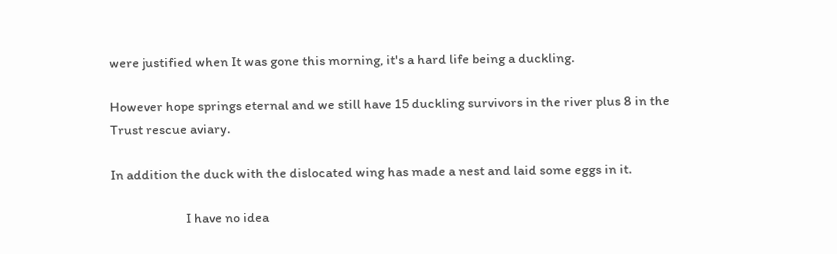were justified when It was gone this morning, it's a hard life being a duckling.

However hope springs eternal and we still have 15 duckling survivors in the river plus 8 in the Trust rescue aviary.

In addition the duck with the dislocated wing has made a nest and laid some eggs in it.

                         I have no idea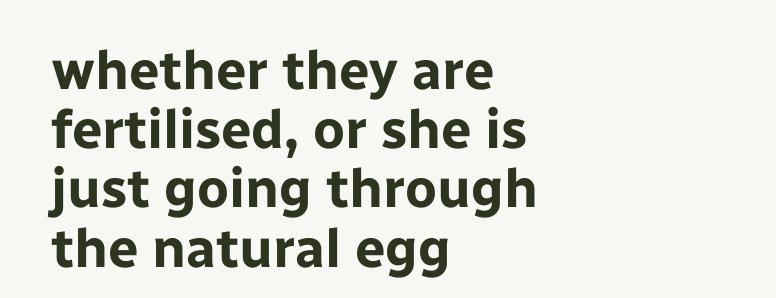whether they are fertilised, or she is just going through the natural egg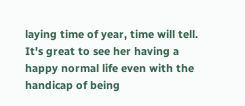laying time of year, time will tell. It's great to see her having a happy normal life even with the handicap of being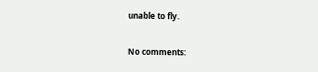unable to fly.

No comments: